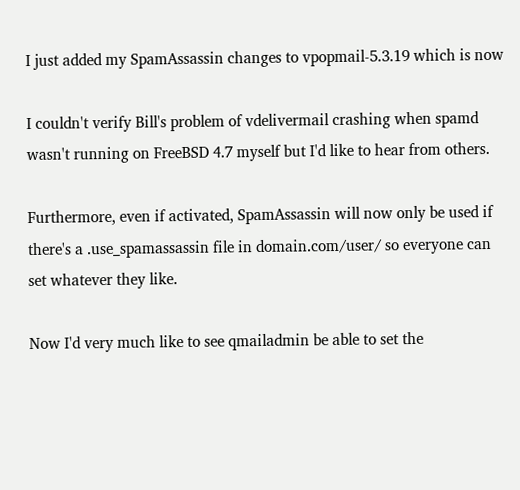I just added my SpamAssassin changes to vpopmail-5.3.19 which is now

I couldn't verify Bill's problem of vdelivermail crashing when spamd
wasn't running on FreeBSD 4.7 myself but I'd like to hear from others.

Furthermore, even if activated, SpamAssassin will now only be used if
there's a .use_spamassassin file in domain.com/user/ so everyone can
set whatever they like.

Now I'd very much like to see qmailadmin be able to set the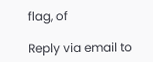flag, of

Reply via email to